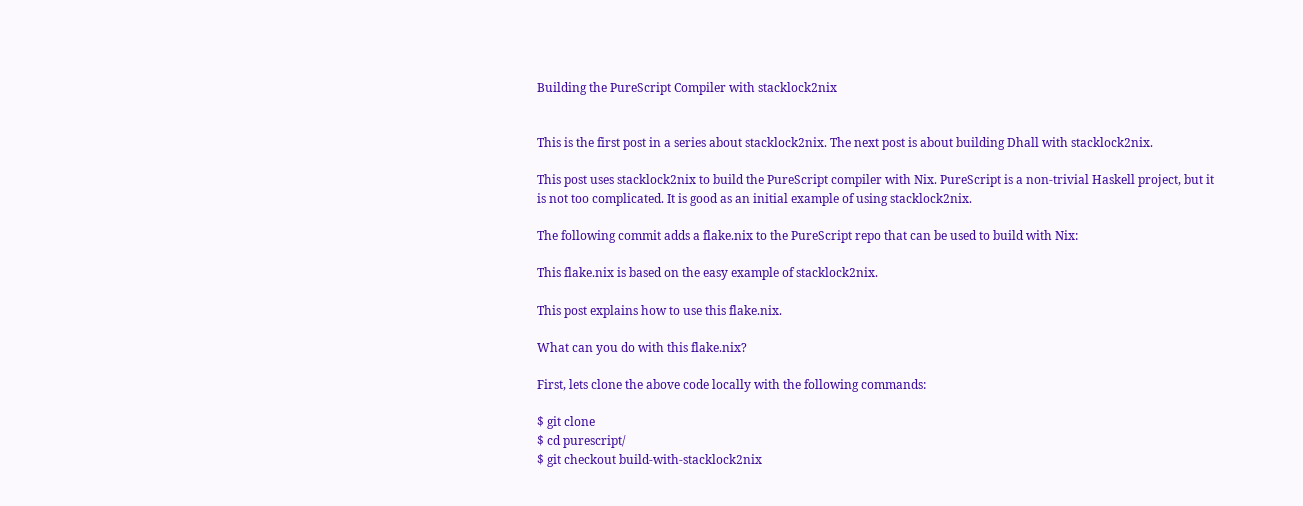Building the PureScript Compiler with stacklock2nix


This is the first post in a series about stacklock2nix. The next post is about building Dhall with stacklock2nix.

This post uses stacklock2nix to build the PureScript compiler with Nix. PureScript is a non-trivial Haskell project, but it is not too complicated. It is good as an initial example of using stacklock2nix.

The following commit adds a flake.nix to the PureScript repo that can be used to build with Nix:

This flake.nix is based on the easy example of stacklock2nix.

This post explains how to use this flake.nix.

What can you do with this flake.nix?

First, lets clone the above code locally with the following commands:

$ git clone
$ cd purescript/
$ git checkout build-with-stacklock2nix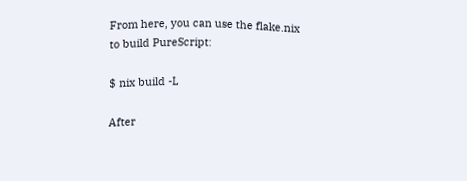From here, you can use the flake.nix to build PureScript:

$ nix build -L

After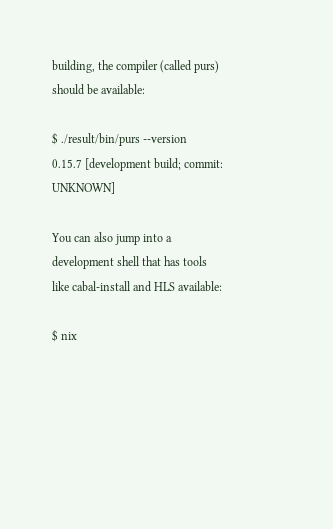building, the compiler (called purs) should be available:

$ ./result/bin/purs --version
0.15.7 [development build; commit: UNKNOWN]

You can also jump into a development shell that has tools like cabal-install and HLS available:

$ nix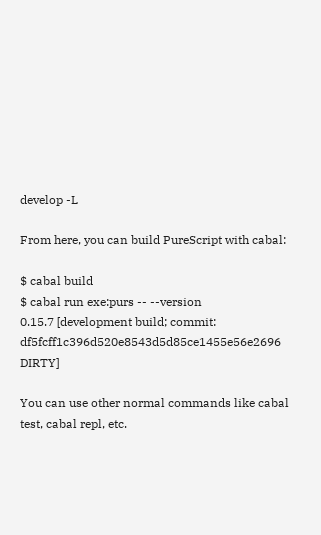develop -L

From here, you can build PureScript with cabal:

$ cabal build
$ cabal run exe:purs -- --version
0.15.7 [development build; commit: df5fcff1c396d520e8543d5d85ce1455e56e2696 DIRTY]

You can use other normal commands like cabal test, cabal repl, etc.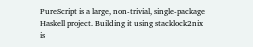PureScript is a large, non-trivial, single-package Haskell project. Building it using stacklock2nix is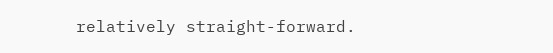relatively straight-forward.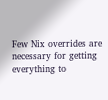Few Nix overrides are necessary for getting everything to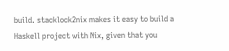build. stacklock2nix makes it easy to build a Haskell project with Nix, given that you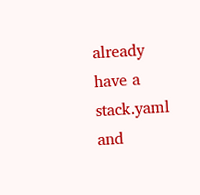already have a stack.yaml and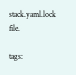stack.yaml.lock file.

tags: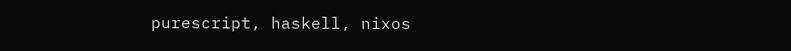purescript, haskell, nixos